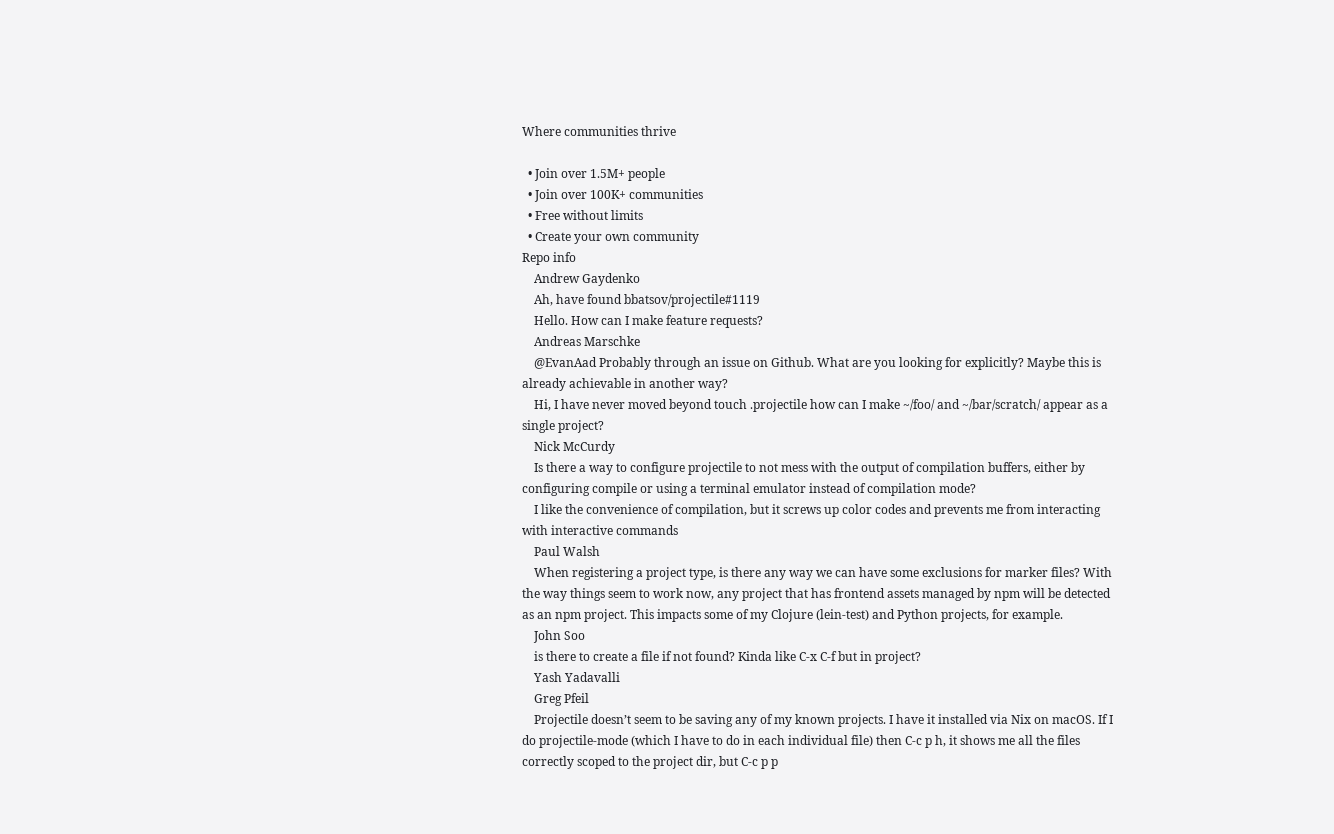Where communities thrive

  • Join over 1.5M+ people
  • Join over 100K+ communities
  • Free without limits
  • Create your own community
Repo info
    Andrew Gaydenko
    Ah, have found bbatsov/projectile#1119
    Hello. How can I make feature requests?
    Andreas Marschke
    @EvanAad Probably through an issue on Github. What are you looking for explicitly? Maybe this is already achievable in another way?
    Hi, I have never moved beyond touch .projectile how can I make ~/foo/ and ~/bar/scratch/ appear as a single project?
    Nick McCurdy
    Is there a way to configure projectile to not mess with the output of compilation buffers, either by configuring compile or using a terminal emulator instead of compilation mode?
    I like the convenience of compilation, but it screws up color codes and prevents me from interacting with interactive commands
    Paul Walsh
    When registering a project type, is there any way we can have some exclusions for marker files? With the way things seem to work now, any project that has frontend assets managed by npm will be detected as an npm project. This impacts some of my Clojure (lein-test) and Python projects, for example.
    John Soo
    is there to create a file if not found? Kinda like C-x C-f but in project?
    Yash Yadavalli
    Greg Pfeil
    Projectile doesn’t seem to be saving any of my known projects. I have it installed via Nix on macOS. If I do projectile-mode (which I have to do in each individual file) then C-c p h, it shows me all the files correctly scoped to the project dir, but C-c p p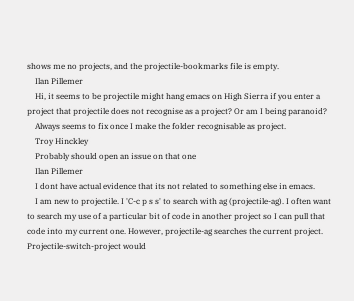shows me no projects, and the projectile-bookmarks file is empty.
    Ilan Pillemer
    Hi, it seems to be projectile might hang emacs on High Sierra if you enter a project that projectile does not recognise as a project? Or am I being paranoid?
    Always seems to fix once I make the folder recognisable as project.
    Troy Hinckley
    Probably should open an issue on that one
    Ilan Pillemer
    I dont have actual evidence that its not related to something else in emacs.
    I am new to projectile. I 'C-c p s s' to search with ag (projectile-ag). I often want to search my use of a particular bit of code in another project so I can pull that code into my current one. However, projectile-ag searches the current project. Projectile-switch-project would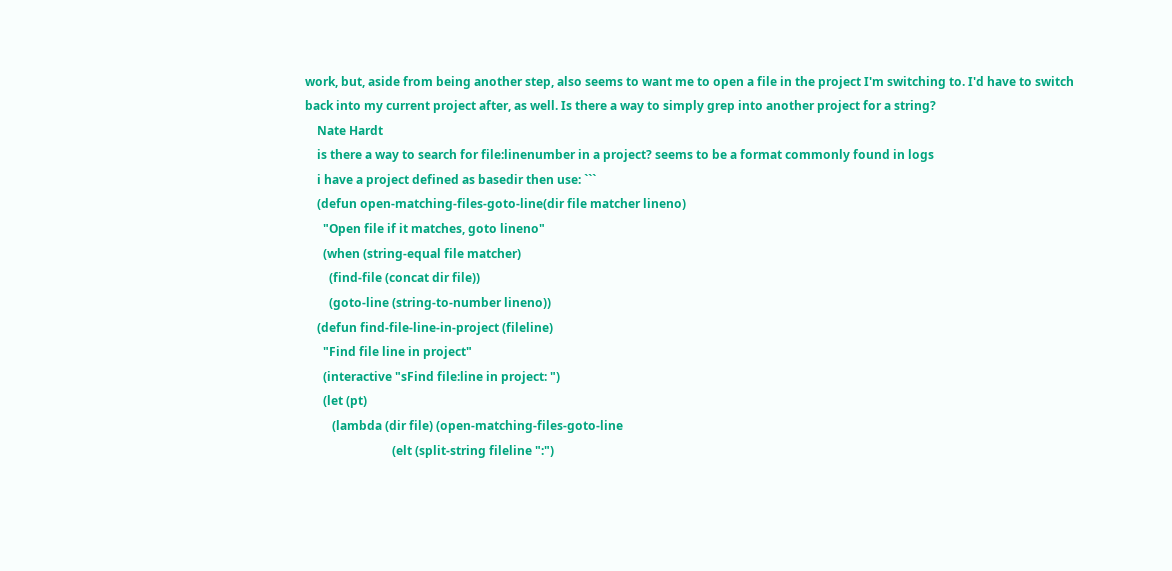work, but, aside from being another step, also seems to want me to open a file in the project I'm switching to. I'd have to switch back into my current project after, as well. Is there a way to simply grep into another project for a string?
    Nate Hardt
    is there a way to search for file:linenumber in a project? seems to be a format commonly found in logs
    i have a project defined as basedir then use: ```
    (defun open-matching-files-goto-line(dir file matcher lineno)
      "Open file if it matches, goto lineno"
      (when (string-equal file matcher)
        (find-file (concat dir file))
        (goto-line (string-to-number lineno))
    (defun find-file-line-in-project (fileline)
      "Find file line in project"
      (interactive "sFind file:line in project: ")
      (let (pt)
         (lambda (dir file) (open-matching-files-goto-line
                             (elt (split-string fileline ":")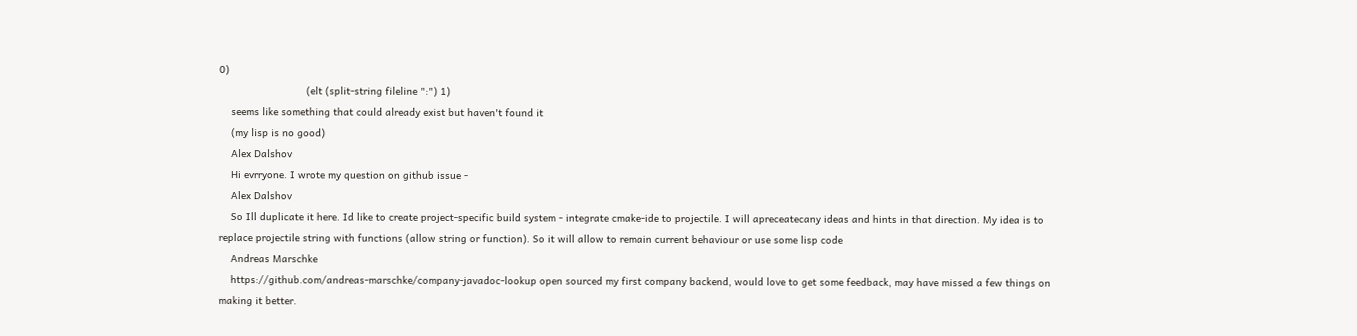0)
                             (elt (split-string fileline ":") 1)
    seems like something that could already exist but haven't found it
    (my lisp is no good)
    Alex Dalshov
    Hi evrryone. I wrote my question on github issue -
    Alex Dalshov
    So Ill duplicate it here. Id like to create project-specific build system - integrate cmake-ide to projectile. I will apreceatecany ideas and hints in that direction. My idea is to replace projectile string with functions (allow string or function). So it will allow to remain current behaviour or use some lisp code
    Andreas Marschke
    https://github.com/andreas-marschke/company-javadoc-lookup open sourced my first company backend, would love to get some feedback, may have missed a few things on making it better.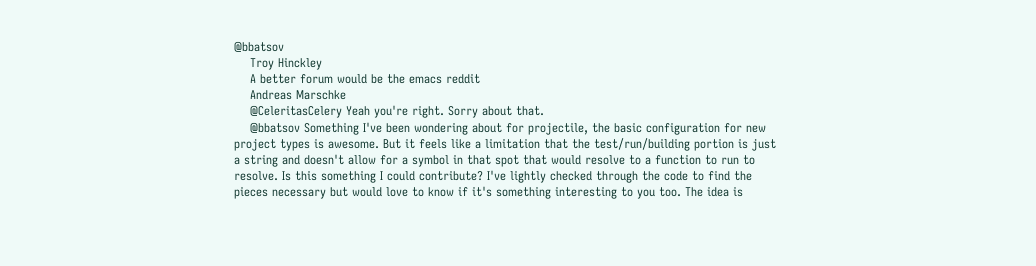@bbatsov
    Troy Hinckley
    A better forum would be the emacs reddit
    Andreas Marschke
    @CeleritasCelery Yeah you're right. Sorry about that.
    @bbatsov Something I've been wondering about for projectile, the basic configuration for new project types is awesome. But it feels like a limitation that the test/run/building portion is just a string and doesn't allow for a symbol in that spot that would resolve to a function to run to resolve. Is this something I could contribute? I've lightly checked through the code to find the pieces necessary but would love to know if it's something interesting to you too. The idea is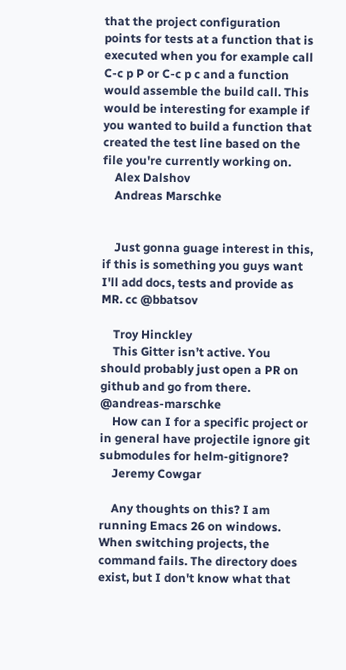that the project configuration points for tests at a function that is executed when you for example call C-c p P or C-c p c and a function would assemble the build call. This would be interesting for example if you wanted to build a function that created the test line based on the file you're currently working on.
    Alex Dalshov
    Andreas Marschke


    Just gonna guage interest in this, if this is something you guys want I'll add docs, tests and provide as MR. cc @bbatsov

    Troy Hinckley
    This Gitter isn’t active. You should probably just open a PR on github and go from there. @andreas-marschke
    How can I for a specific project or in general have projectile ignore git submodules for helm-gitignore?
    Jeremy Cowgar

    Any thoughts on this? I am running Emacs 26 on windows. When switching projects, the command fails. The directory does exist, but I don't know what that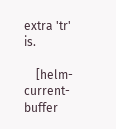extra 'tr' is.

    [helm-current-buffer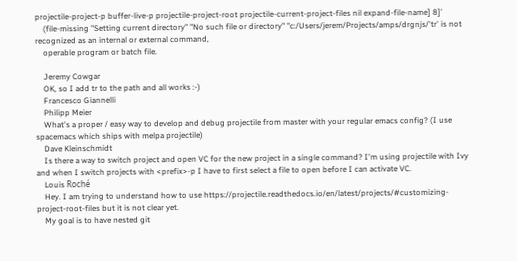projectile-project-p buffer-live-p projectile-project-root projectile-current-project-files nil expand-file-name] 8]’
    (file-missing "Setting current directory" "No such file or directory" "c:/Users/jerem/Projects/amps/drgnjs/'tr' is not recognized as an internal or external command,
    operable program or batch file.

    Jeremy Cowgar
    OK, so I add tr to the path and all works :-)
    Francesco Giannelli
    Philipp Meier
    What's a proper / easy way to develop and debug projectile from master with your regular emacs config? (I use spacemacs which ships with melpa projectile)
    Dave Kleinschmidt
    Is there a way to switch project and open VC for the new project in a single command? I'm using projectile with Ivy and when I switch projects with <prefix>-p I have to first select a file to open before I can activate VC.
    Louis Roché
    Hey. I am trying to understand how to use https://projectile.readthedocs.io/en/latest/projects/#customizing-project-root-files but it is not clear yet.
    My goal is to have nested git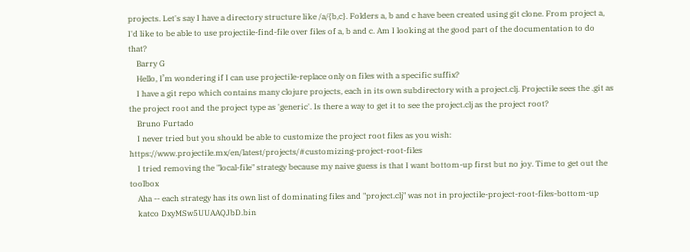projects. Let's say I have a directory structure like /a/{b,c}. Folders a, b and c have been created using git clone. From project a, I'd like to be able to use projectile-find-file over files of a, b and c. Am I looking at the good part of the documentation to do that?
    Barry G
    Hello, I’m wondering if I can use projectile-replace only on files with a specific suffix?
    I have a git repo which contains many clojure projects, each in its own subdirectory with a project.clj. Projectile sees the .git as the project root and the project type as 'generic'. Is there a way to get it to see the project.clj as the project root?
    Bruno Furtado
    I never tried but you should be able to customize the project root files as you wish: https://www.projectile.mx/en/latest/projects/#customizing-project-root-files
    I tried removing the "local-file" strategy because my naive guess is that I want bottom-up first but no joy. Time to get out the toolbox
    Aha -- each strategy has its own list of dominating files and "project.clj" was not in projectile-project-root-files-bottom-up
    katco DxyMSw5UUAAQJbD.bin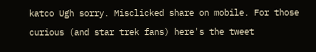katco Ugh sorry. Misclicked share on mobile. For those curious (and star trek fans) here's the tweet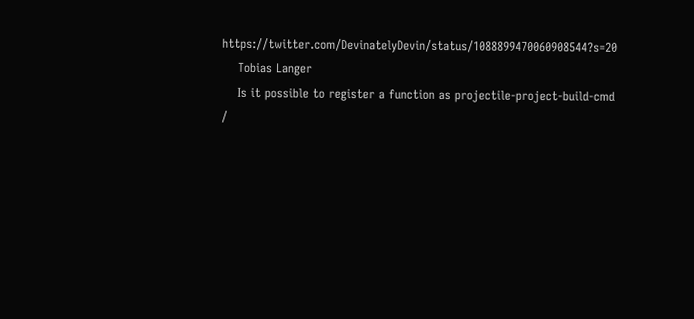https://twitter.com/DevinatelyDevin/status/1088899470060908544?s=20
    Tobias Langer
    Is it possible to register a function as projectile-project-build-cmd /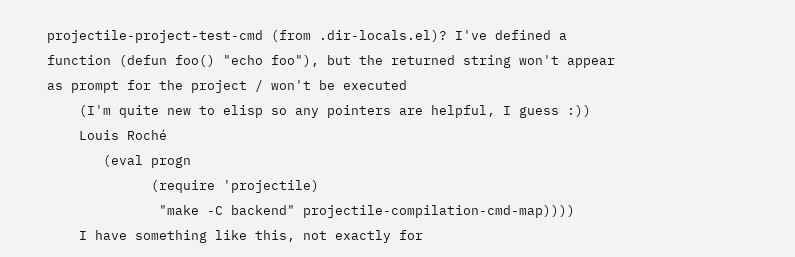projectile-project-test-cmd (from .dir-locals.el)? I've defined a function (defun foo() "echo foo"), but the returned string won't appear as prompt for the project / won't be executed
    (I'm quite new to elisp so any pointers are helpful, I guess :))
    Louis Roché
       (eval progn
             (require 'projectile)
              "make -C backend" projectile-compilation-cmd-map))))
    I have something like this, not exactly for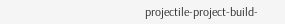projectile-project-build-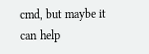cmd, but maybe it can help